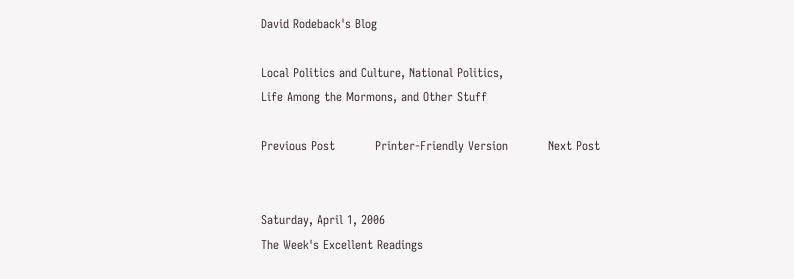David Rodeback's Blog

Local Politics and Culture, National Politics,
Life Among the Mormons, and Other Stuff

Previous Post          Printer-Friendly Version          Next Post


Saturday, April 1, 2006
The Week's Excellent Readings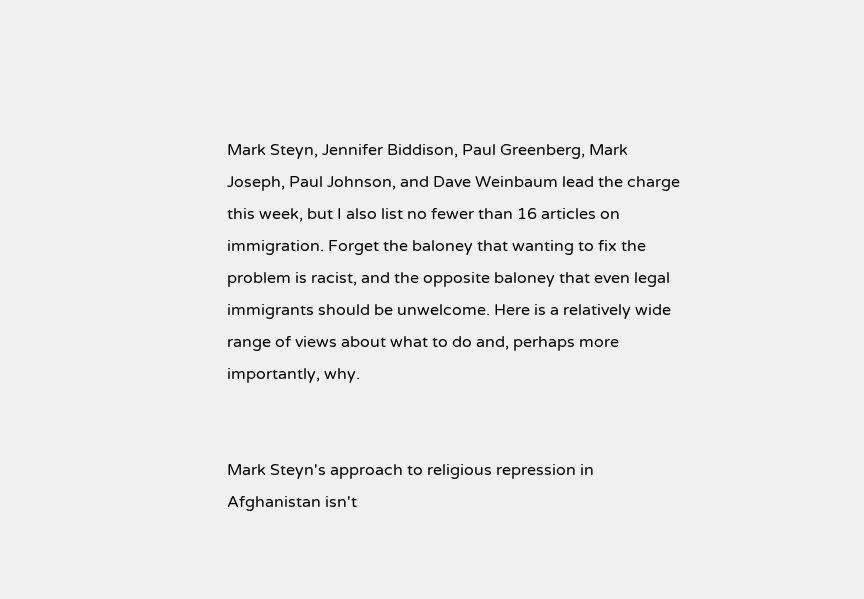Mark Steyn, Jennifer Biddison, Paul Greenberg, Mark Joseph, Paul Johnson, and Dave Weinbaum lead the charge this week, but I also list no fewer than 16 articles on immigration. Forget the baloney that wanting to fix the problem is racist, and the opposite baloney that even legal immigrants should be unwelcome. Here is a relatively wide range of views about what to do and, perhaps more importantly, why.


Mark Steyn's approach to religious repression in Afghanistan isn't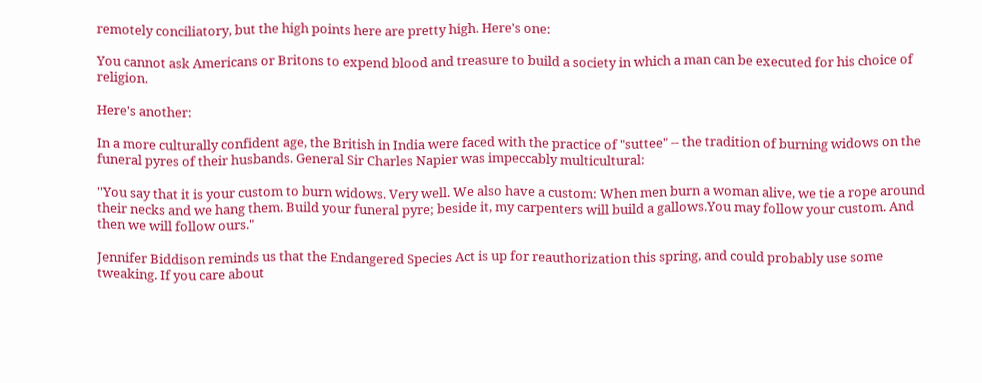remotely conciliatory, but the high points here are pretty high. Here's one:

You cannot ask Americans or Britons to expend blood and treasure to build a society in which a man can be executed for his choice of religion.

Here's another:

In a more culturally confident age, the British in India were faced with the practice of "suttee" -- the tradition of burning widows on the funeral pyres of their husbands. General Sir Charles Napier was impeccably multicultural:

''You say that it is your custom to burn widows. Very well. We also have a custom: When men burn a woman alive, we tie a rope around their necks and we hang them. Build your funeral pyre; beside it, my carpenters will build a gallows.You may follow your custom. And then we will follow ours."

Jennifer Biddison reminds us that the Endangered Species Act is up for reauthorization this spring, and could probably use some tweaking. If you care about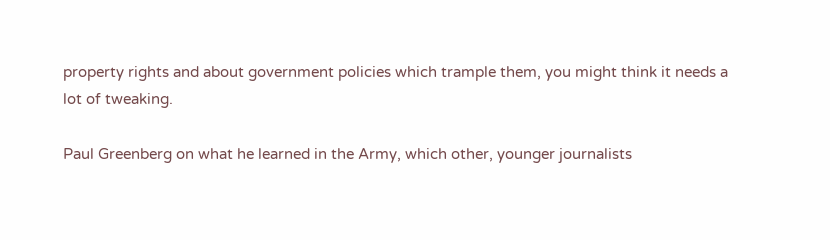property rights and about government policies which trample them, you might think it needs a lot of tweaking.

Paul Greenberg on what he learned in the Army, which other, younger journalists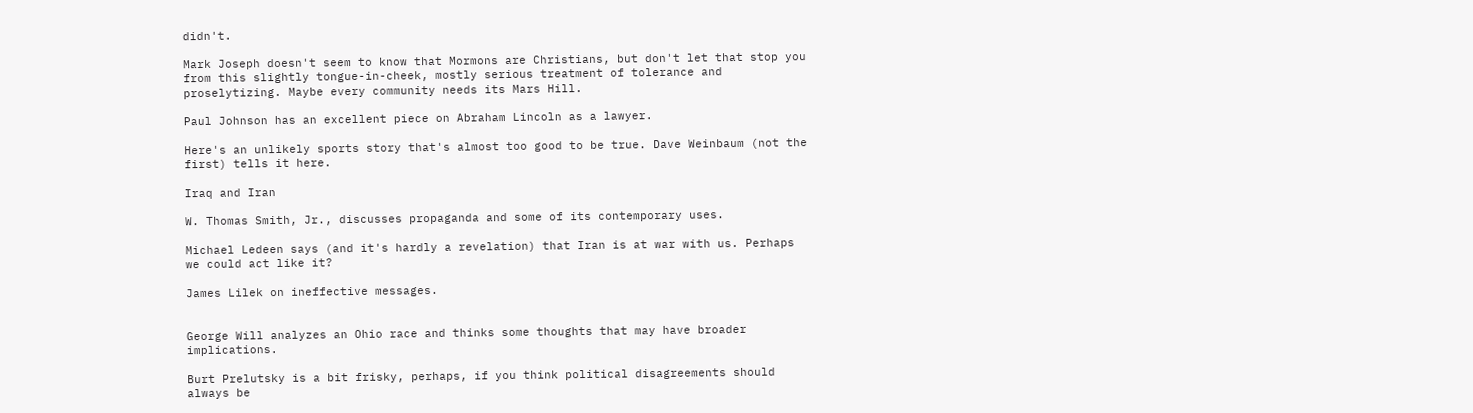didn't.

Mark Joseph doesn't seem to know that Mormons are Christians, but don't let that stop you from this slightly tongue-in-cheek, mostly serious treatment of tolerance and proselytizing. Maybe every community needs its Mars Hill.

Paul Johnson has an excellent piece on Abraham Lincoln as a lawyer.

Here's an unlikely sports story that's almost too good to be true. Dave Weinbaum (not the first) tells it here.

Iraq and Iran

W. Thomas Smith, Jr., discusses propaganda and some of its contemporary uses.

Michael Ledeen says (and it's hardly a revelation) that Iran is at war with us. Perhaps we could act like it?

James Lilek on ineffective messages.


George Will analyzes an Ohio race and thinks some thoughts that may have broader implications.

Burt Prelutsky is a bit frisky, perhaps, if you think political disagreements should always be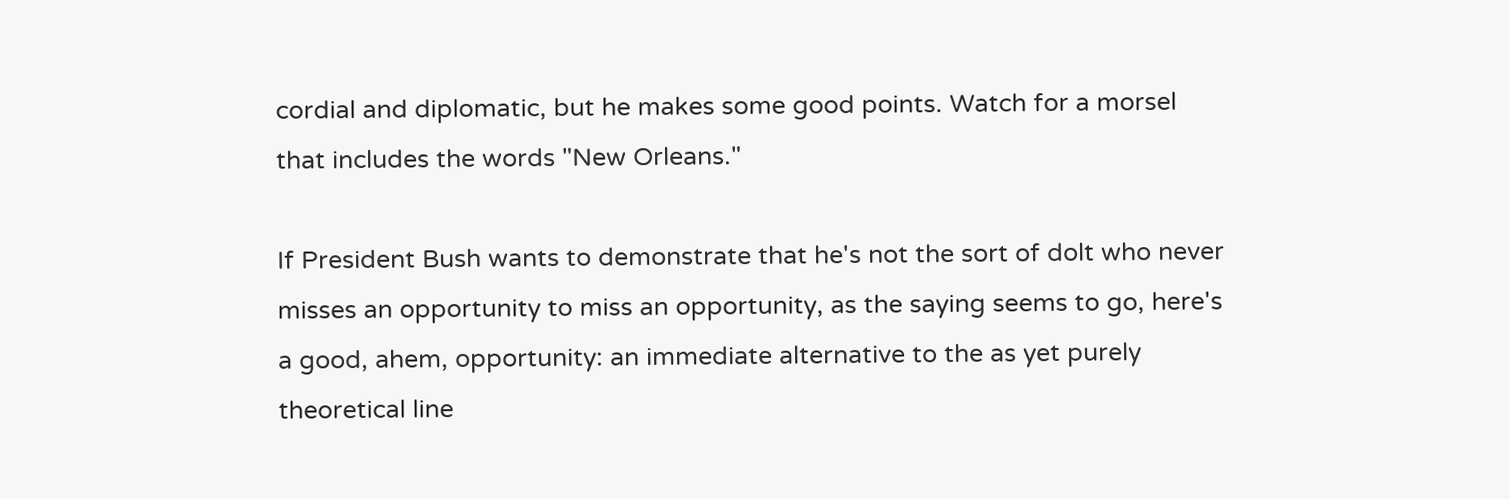cordial and diplomatic, but he makes some good points. Watch for a morsel that includes the words "New Orleans."

If President Bush wants to demonstrate that he's not the sort of dolt who never misses an opportunity to miss an opportunity, as the saying seems to go, here's a good, ahem, opportunity: an immediate alternative to the as yet purely theoretical line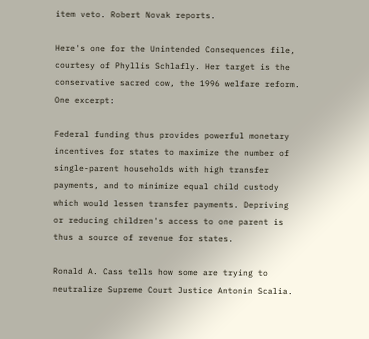item veto. Robert Novak reports.

Here's one for the Unintended Consequences file, courtesy of Phyllis Schlafly. Her target is the conservative sacred cow, the 1996 welfare reform. One excerpt:

Federal funding thus provides powerful monetary incentives for states to maximize the number of single-parent households with high transfer payments, and to minimize equal child custody which would lessen transfer payments. Depriving or reducing children's access to one parent is thus a source of revenue for states.

Ronald A. Cass tells how some are trying to neutralize Supreme Court Justice Antonin Scalia.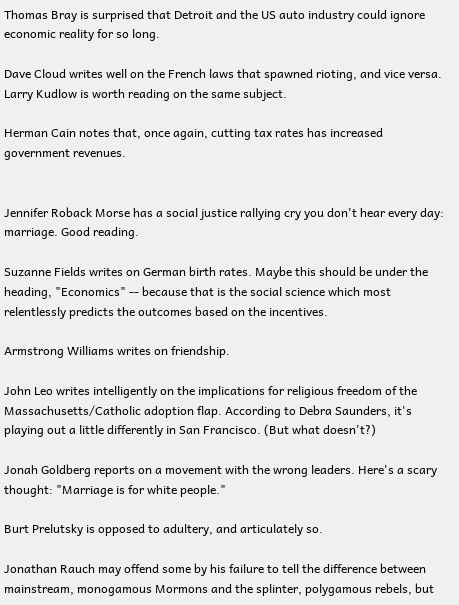Thomas Bray is surprised that Detroit and the US auto industry could ignore economic reality for so long.

Dave Cloud writes well on the French laws that spawned rioting, and vice versa. Larry Kudlow is worth reading on the same subject.

Herman Cain notes that, once again, cutting tax rates has increased government revenues.


Jennifer Roback Morse has a social justice rallying cry you don't hear every day: marriage. Good reading.

Suzanne Fields writes on German birth rates. Maybe this should be under the heading, "Economics" -- because that is the social science which most relentlessly predicts the outcomes based on the incentives.

Armstrong Williams writes on friendship.

John Leo writes intelligently on the implications for religious freedom of the Massachusetts/Catholic adoption flap. According to Debra Saunders, it's playing out a little differently in San Francisco. (But what doesn't?)

Jonah Goldberg reports on a movement with the wrong leaders. Here's a scary thought: "Marriage is for white people."

Burt Prelutsky is opposed to adultery, and articulately so.

Jonathan Rauch may offend some by his failure to tell the difference between mainstream, monogamous Mormons and the splinter, polygamous rebels, but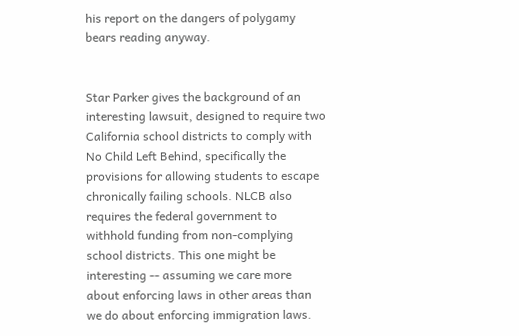his report on the dangers of polygamy bears reading anyway.


Star Parker gives the background of an interesting lawsuit, designed to require two California school districts to comply with No Child Left Behind, specifically the provisions for allowing students to escape chronically failing schools. NLCB also requires the federal government to withhold funding from non-complying school districts. This one might be interesting -- assuming we care more about enforcing laws in other areas than we do about enforcing immigration laws.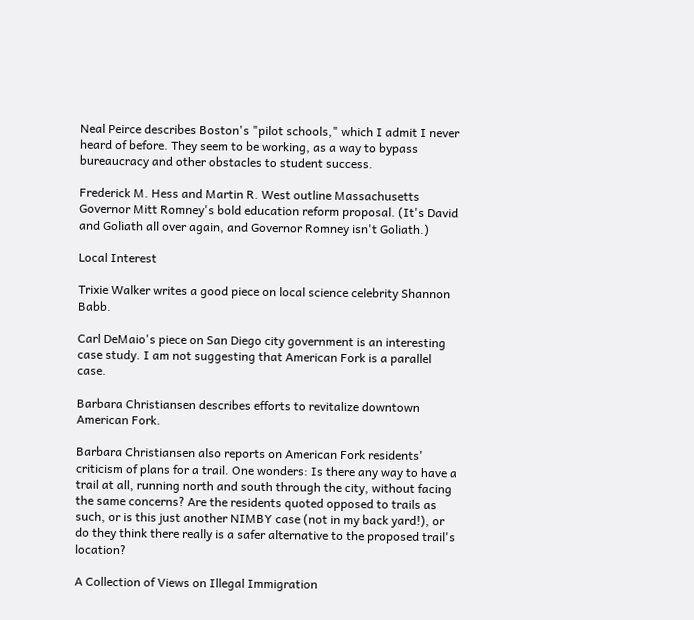Neal Peirce describes Boston's "pilot schools," which I admit I never heard of before. They seem to be working, as a way to bypass bureaucracy and other obstacles to student success.

Frederick M. Hess and Martin R. West outline Massachusetts Governor Mitt Romney's bold education reform proposal. (It's David and Goliath all over again, and Governor Romney isn't Goliath.)

Local Interest

Trixie Walker writes a good piece on local science celebrity Shannon Babb.

Carl DeMaio's piece on San Diego city government is an interesting case study. I am not suggesting that American Fork is a parallel case.

Barbara Christiansen describes efforts to revitalize downtown American Fork.

Barbara Christiansen also reports on American Fork residents' criticism of plans for a trail. One wonders: Is there any way to have a trail at all, running north and south through the city, without facing the same concerns? Are the residents quoted opposed to trails as such, or is this just another NIMBY case (not in my back yard!), or do they think there really is a safer alternative to the proposed trail's location?

A Collection of Views on Illegal Immigration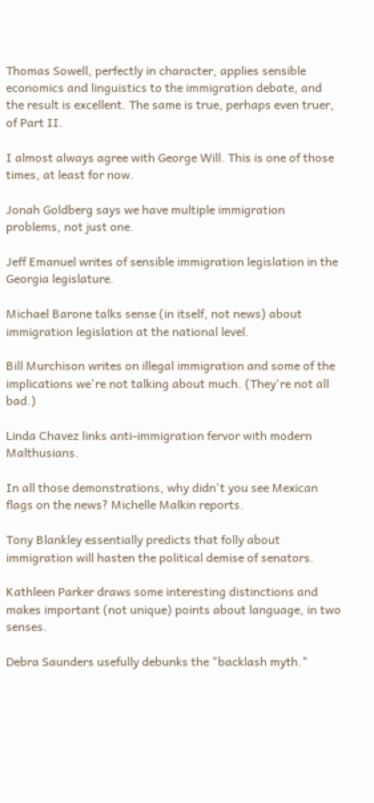Thomas Sowell, perfectly in character, applies sensible economics and linguistics to the immigration debate, and the result is excellent. The same is true, perhaps even truer, of Part II.

I almost always agree with George Will. This is one of those times, at least for now.

Jonah Goldberg says we have multiple immigration problems, not just one.

Jeff Emanuel writes of sensible immigration legislation in the Georgia legislature.

Michael Barone talks sense (in itself, not news) about immigration legislation at the national level.

Bill Murchison writes on illegal immigration and some of the implications we're not talking about much. (They're not all bad.)

Linda Chavez links anti-immigration fervor with modern Malthusians.

In all those demonstrations, why didn't you see Mexican flags on the news? Michelle Malkin reports.

Tony Blankley essentially predicts that folly about immigration will hasten the political demise of senators.

Kathleen Parker draws some interesting distinctions and makes important (not unique) points about language, in two senses.

Debra Saunders usefully debunks the "backlash myth."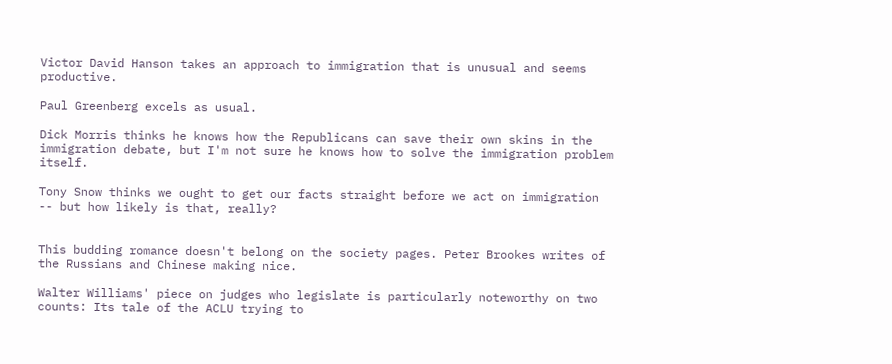Victor David Hanson takes an approach to immigration that is unusual and seems productive.

Paul Greenberg excels as usual.

Dick Morris thinks he knows how the Republicans can save their own skins in the immigration debate, but I'm not sure he knows how to solve the immigration problem itself.

Tony Snow thinks we ought to get our facts straight before we act on immigration -- but how likely is that, really?


This budding romance doesn't belong on the society pages. Peter Brookes writes of the Russians and Chinese making nice.

Walter Williams' piece on judges who legislate is particularly noteworthy on two counts: Its tale of the ACLU trying to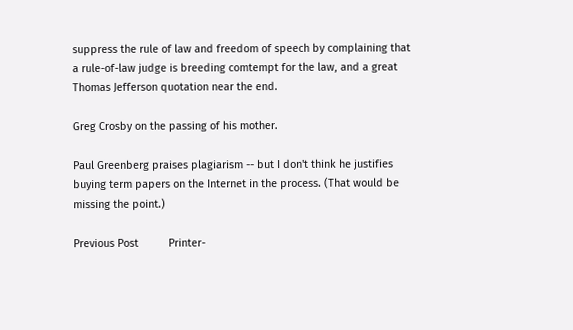suppress the rule of law and freedom of speech by complaining that a rule-of-law judge is breeding comtempt for the law, and a great Thomas Jefferson quotation near the end.

Greg Crosby on the passing of his mother.

Paul Greenberg praises plagiarism -- but I don't think he justifies buying term papers on the Internet in the process. (That would be missing the point.)

Previous Post          Printer-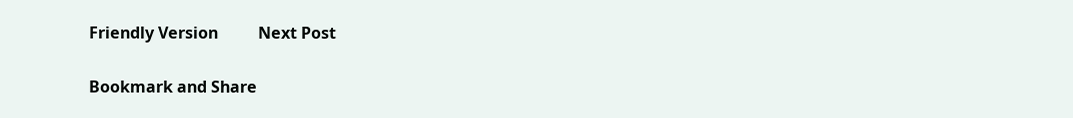Friendly Version          Next Post


Bookmark and Share